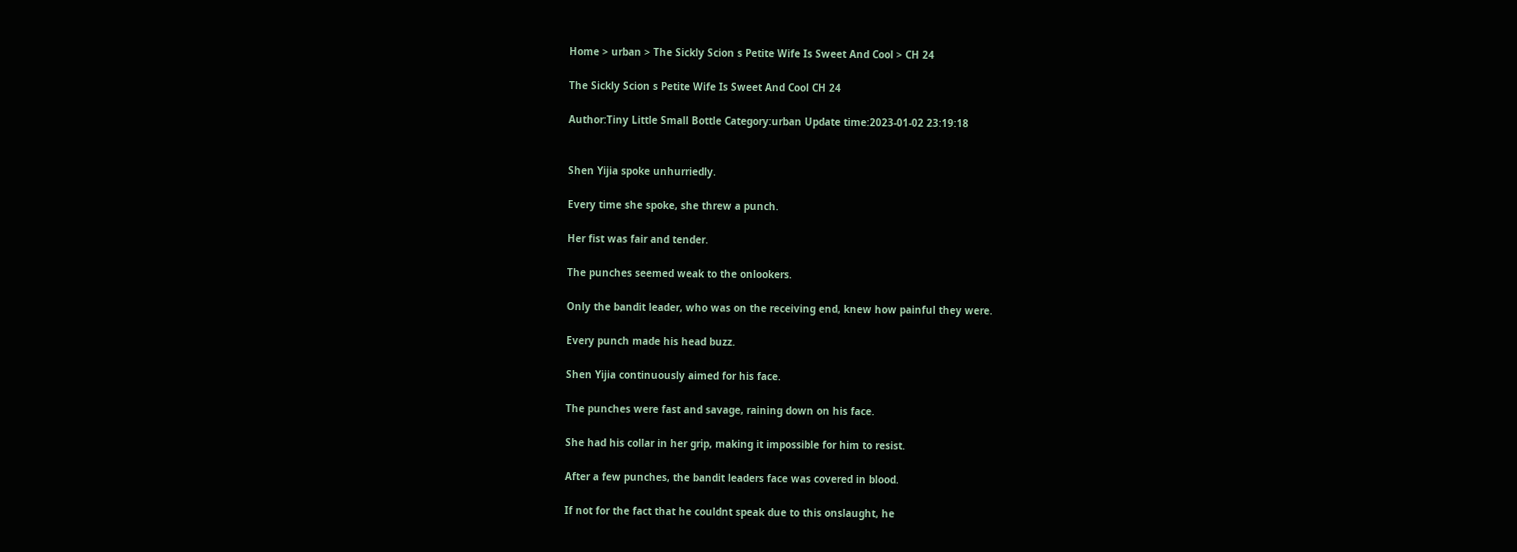Home > urban > The Sickly Scion s Petite Wife Is Sweet And Cool > CH 24

The Sickly Scion s Petite Wife Is Sweet And Cool CH 24

Author:Tiny Little Small Bottle Category:urban Update time:2023-01-02 23:19:18


Shen Yijia spoke unhurriedly.

Every time she spoke, she threw a punch.

Her fist was fair and tender.

The punches seemed weak to the onlookers.

Only the bandit leader, who was on the receiving end, knew how painful they were.

Every punch made his head buzz.

Shen Yijia continuously aimed for his face.

The punches were fast and savage, raining down on his face.

She had his collar in her grip, making it impossible for him to resist.

After a few punches, the bandit leaders face was covered in blood.

If not for the fact that he couldnt speak due to this onslaught, he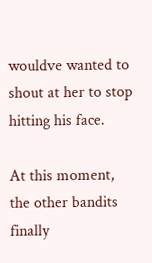wouldve wanted to shout at her to stop hitting his face.

At this moment, the other bandits finally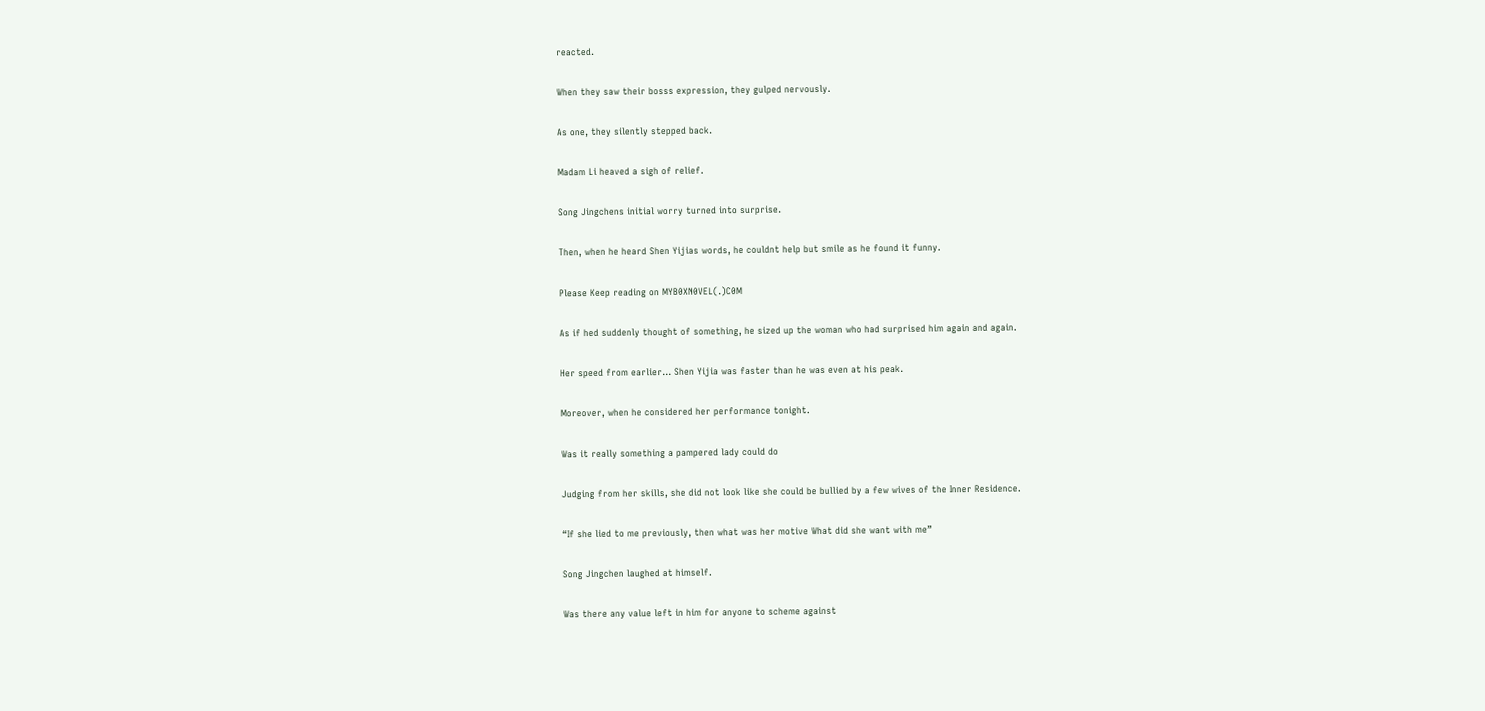reacted.

When they saw their bosss expression, they gulped nervously.

As one, they silently stepped back.

Madam Li heaved a sigh of relief.

Song Jingchens initial worry turned into surprise.

Then, when he heard Shen Yijias words, he couldnt help but smile as he found it funny.

Please Keep reading on MYB0XN0VEL(.)C0M

As if hed suddenly thought of something, he sized up the woman who had surprised him again and again.

Her speed from earlier… Shen Yijia was faster than he was even at his peak.

Moreover, when he considered her performance tonight.

Was it really something a pampered lady could do

Judging from her skills, she did not look like she could be bullied by a few wives of the Inner Residence.

“If she lied to me previously, then what was her motive What did she want with me”

Song Jingchen laughed at himself.

Was there any value left in him for anyone to scheme against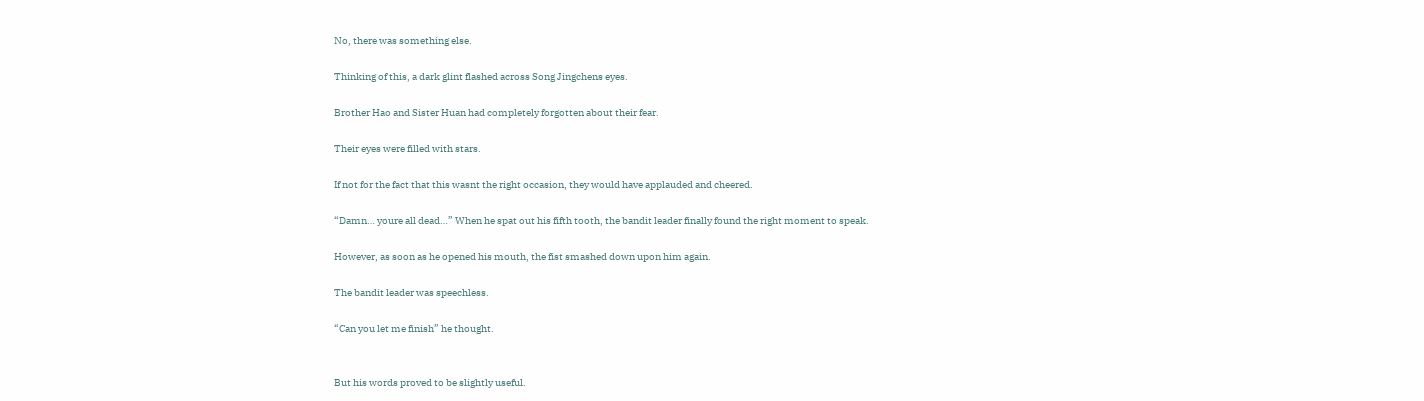No, there was something else.

Thinking of this, a dark glint flashed across Song Jingchens eyes.

Brother Hao and Sister Huan had completely forgotten about their fear.

Their eyes were filled with stars.

If not for the fact that this wasnt the right occasion, they would have applauded and cheered.

“Damn… youre all dead…” When he spat out his fifth tooth, the bandit leader finally found the right moment to speak.

However, as soon as he opened his mouth, the fist smashed down upon him again.

The bandit leader was speechless.

“Can you let me finish” he thought.


But his words proved to be slightly useful.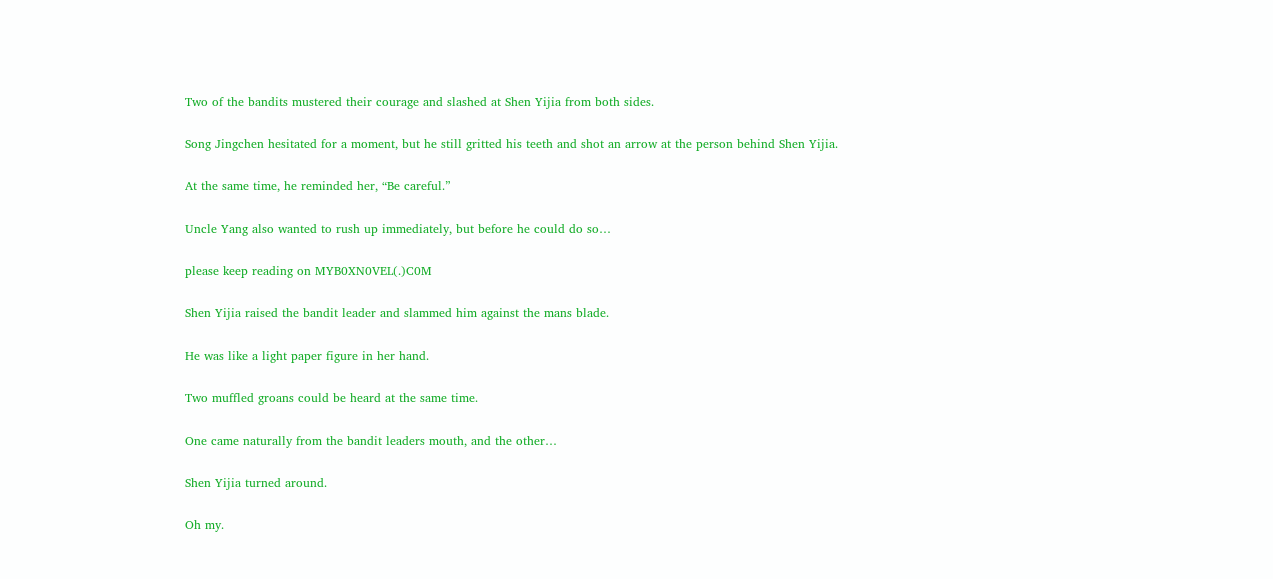Two of the bandits mustered their courage and slashed at Shen Yijia from both sides.

Song Jingchen hesitated for a moment, but he still gritted his teeth and shot an arrow at the person behind Shen Yijia.

At the same time, he reminded her, “Be careful.”

Uncle Yang also wanted to rush up immediately, but before he could do so…

please keep reading on MYB0XN0VEL(.)C0M

Shen Yijia raised the bandit leader and slammed him against the mans blade.

He was like a light paper figure in her hand.

Two muffled groans could be heard at the same time.

One came naturally from the bandit leaders mouth, and the other…

Shen Yijia turned around.

Oh my.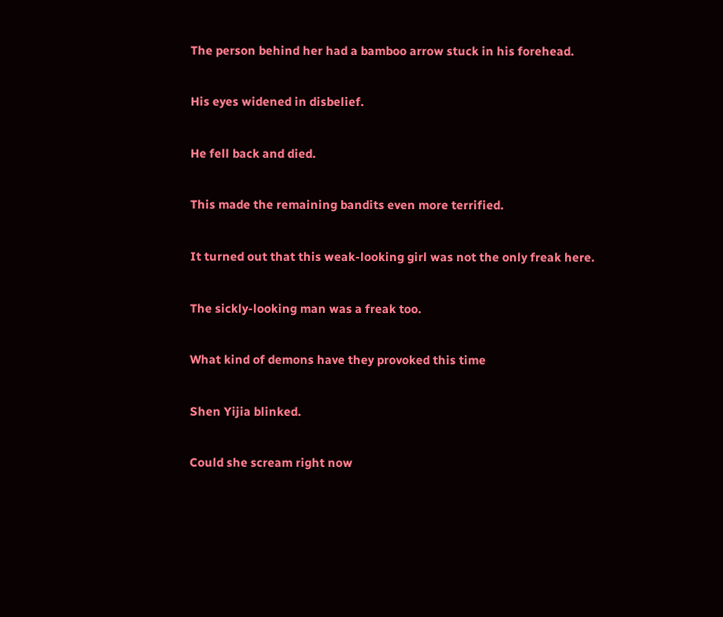The person behind her had a bamboo arrow stuck in his forehead.

His eyes widened in disbelief.

He fell back and died.

This made the remaining bandits even more terrified.

It turned out that this weak-looking girl was not the only freak here.

The sickly-looking man was a freak too.

What kind of demons have they provoked this time

Shen Yijia blinked.

Could she scream right now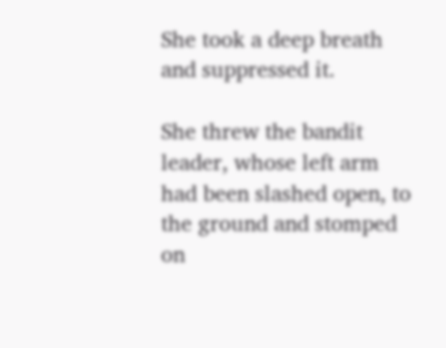She took a deep breath and suppressed it.

She threw the bandit leader, whose left arm had been slashed open, to the ground and stomped on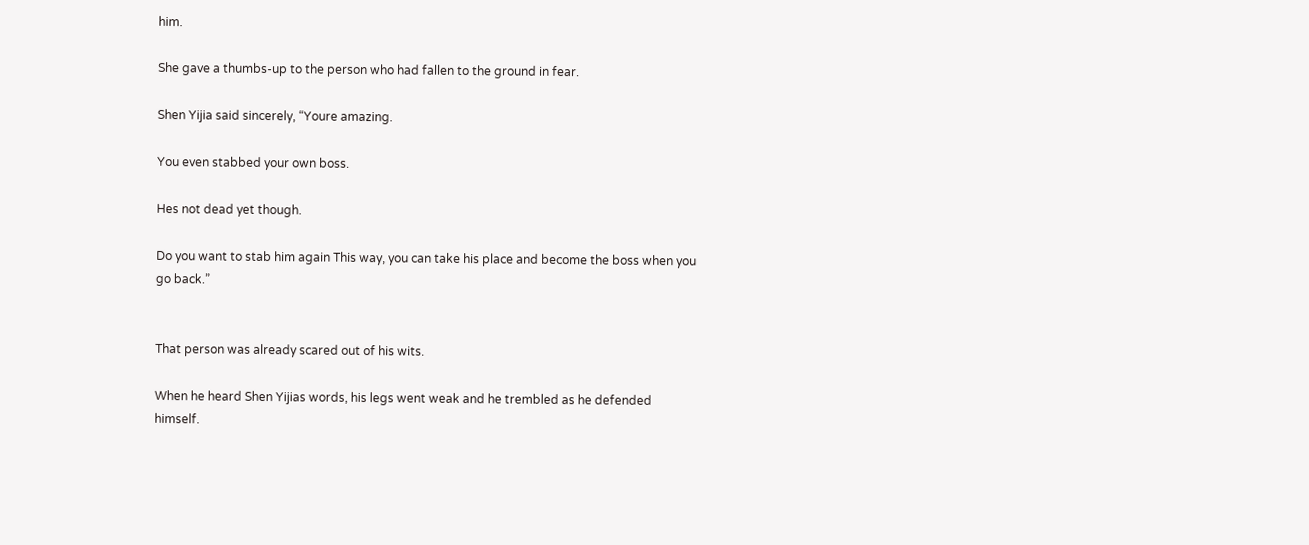him.

She gave a thumbs-up to the person who had fallen to the ground in fear.

Shen Yijia said sincerely, “Youre amazing.

You even stabbed your own boss.

Hes not dead yet though.

Do you want to stab him again This way, you can take his place and become the boss when you go back.”


That person was already scared out of his wits.

When he heard Shen Yijias words, his legs went weak and he trembled as he defended himself.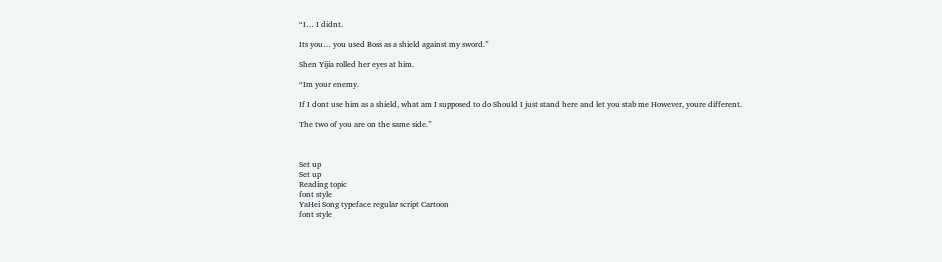“I… I didnt.

Its you… you used Boss as a shield against my sword.”

Shen Yijia rolled her eyes at him.

“Im your enemy.

If I dont use him as a shield, what am I supposed to do Should I just stand here and let you stab me However, youre different.

The two of you are on the same side.”



Set up
Set up
Reading topic
font style
YaHei Song typeface regular script Cartoon
font style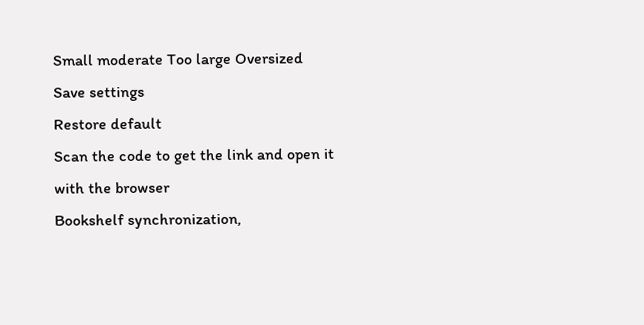Small moderate Too large Oversized
Save settings
Restore default
Scan the code to get the link and open it with the browser
Bookshelf synchronization,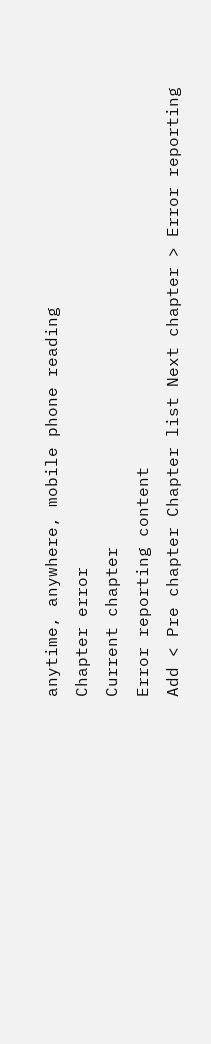anytime, anywhere, mobile phone reading
Chapter error
Current chapter
Error reporting content
Add < Pre chapter Chapter list Next chapter > Error reporting